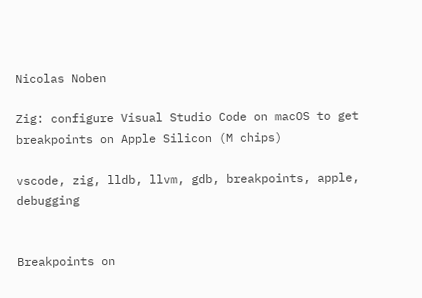Nicolas Noben

Zig: configure Visual Studio Code on macOS to get breakpoints on Apple Silicon (M chips)

vscode, zig, lldb, llvm, gdb, breakpoints, apple, debugging


Breakpoints on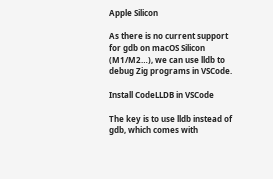Apple Silicon

As there is no current support for gdb on macOS Silicon (M1/M2…), we can use lldb to debug Zig programs in VSCode.

Install CodeLLDB in VSCode

The key is to use lldb instead of gdb, which comes with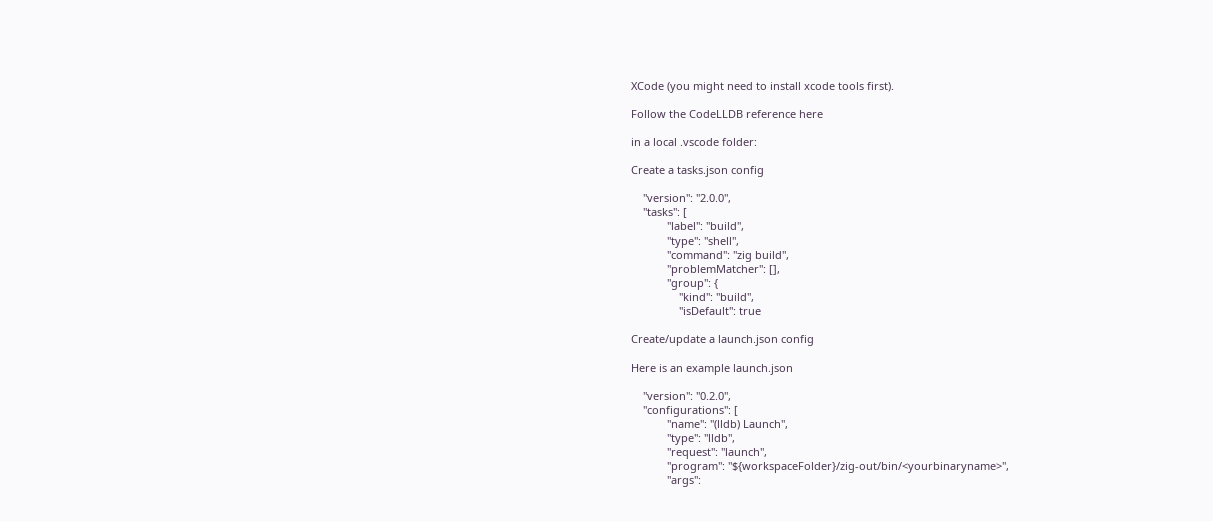XCode (you might need to install xcode tools first).

Follow the CodeLLDB reference here

in a local .vscode folder:

Create a tasks.json config

    "version": "2.0.0",
    "tasks": [
            "label": "build",
            "type": "shell",
            "command": "zig build",
            "problemMatcher": [],
            "group": {
                "kind": "build",
                "isDefault": true

Create/update a launch.json config

Here is an example launch.json

    "version": "0.2.0",
    "configurations": [
            "name": "(lldb) Launch",
            "type": "lldb",
            "request": "launch",
            "program": "${workspaceFolder}/zig-out/bin/<yourbinaryname>",
            "args":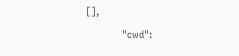[],
            "cwd":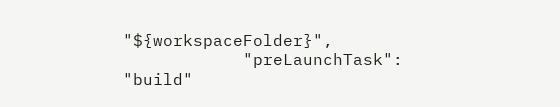"${workspaceFolder}",
            "preLaunchTask": "build"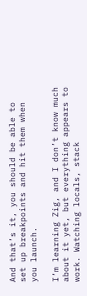And that’s it, you should be able to set up breakpoints and hit them when you launch.

I’m learning Zig, and I don’t know much about it yet, but everything appears to work. Watching locals, stack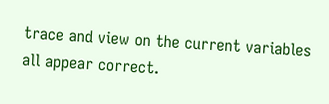trace and view on the current variables all appear correct.